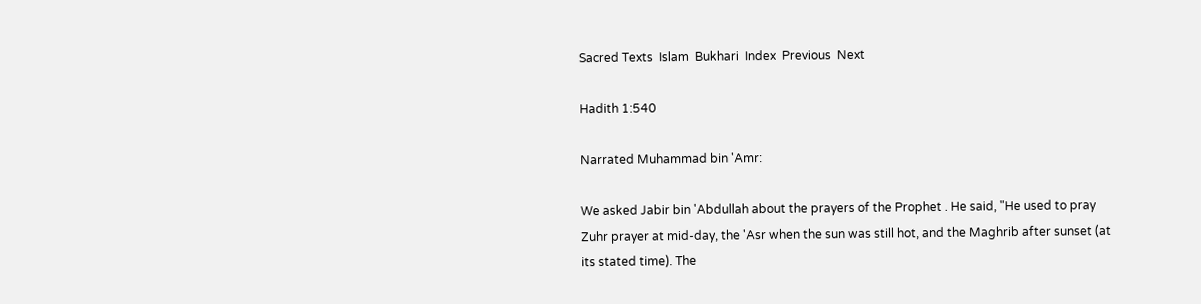Sacred Texts  Islam  Bukhari  Index  Previous  Next

Hadith 1:540

Narrated Muhammad bin 'Amr:

We asked Jabir bin 'Abdullah about the prayers of the Prophet . He said, "He used to pray Zuhr prayer at mid-day, the 'Asr when the sun was still hot, and the Maghrib after sunset (at its stated time). The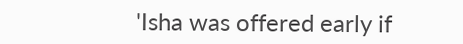'Isha was offered early if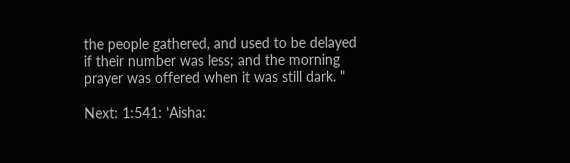the people gathered, and used to be delayed if their number was less; and the morning prayer was offered when it was still dark. "

Next: 1:541: 'Aisha: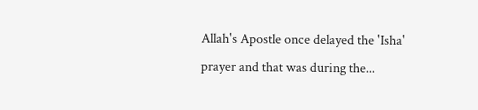Allah's Apostle once delayed the 'Isha' prayer and that was during the...